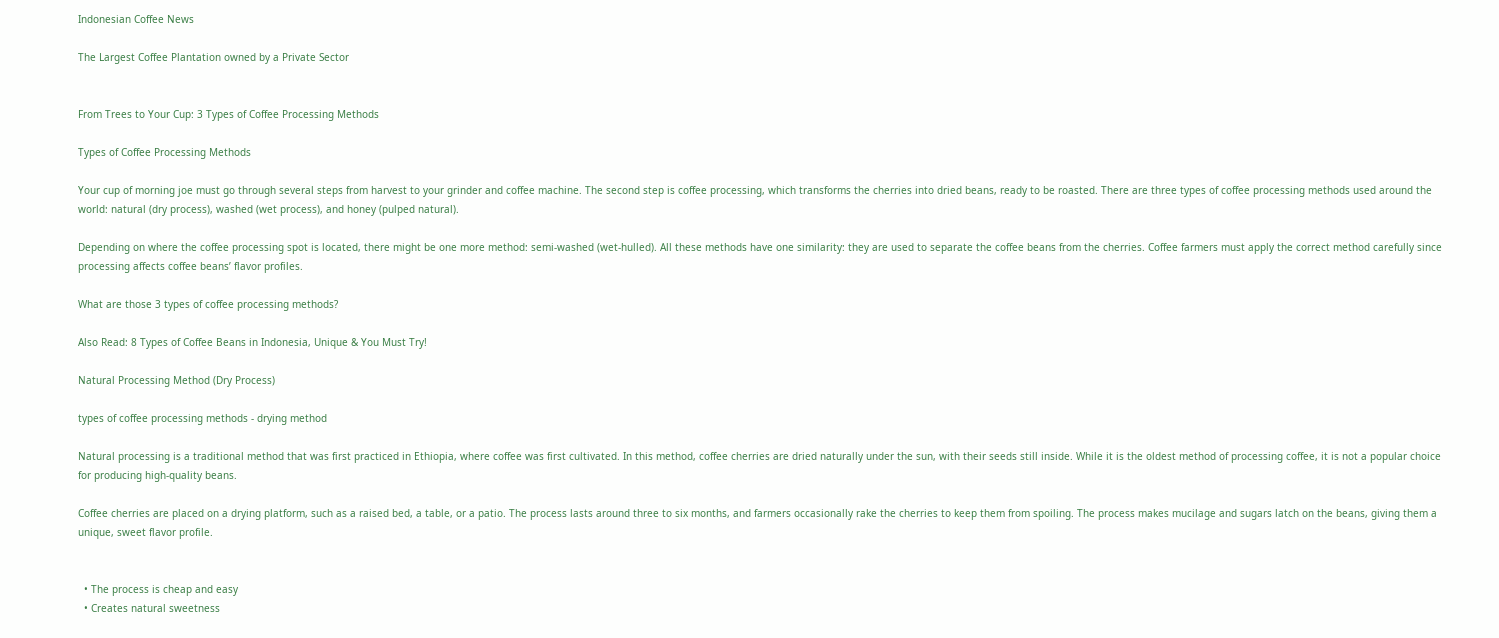Indonesian Coffee News

The Largest Coffee Plantation owned by a Private Sector


From Trees to Your Cup: 3 Types of Coffee Processing Methods

Types of Coffee Processing Methods

Your cup of morning joe must go through several steps from harvest to your grinder and coffee machine. The second step is coffee processing, which transforms the cherries into dried beans, ready to be roasted. There are three types of coffee processing methods used around the world: natural (dry process), washed (wet process), and honey (pulped natural).

Depending on where the coffee processing spot is located, there might be one more method: semi-washed (wet-hulled). All these methods have one similarity: they are used to separate the coffee beans from the cherries. Coffee farmers must apply the correct method carefully since processing affects coffee beans’ flavor profiles.

What are those 3 types of coffee processing methods?

Also Read: 8 Types of Coffee Beans in Indonesia, Unique & You Must Try!

Natural Processing Method (Dry Process)

types of coffee processing methods - drying method

Natural processing is a traditional method that was first practiced in Ethiopia, where coffee was first cultivated. In this method, coffee cherries are dried naturally under the sun, with their seeds still inside. While it is the oldest method of processing coffee, it is not a popular choice for producing high-quality beans.

Coffee cherries are placed on a drying platform, such as a raised bed, a table, or a patio. The process lasts around three to six months, and farmers occasionally rake the cherries to keep them from spoiling. The process makes mucilage and sugars latch on the beans, giving them a unique, sweet flavor profile.


  • The process is cheap and easy
  • Creates natural sweetness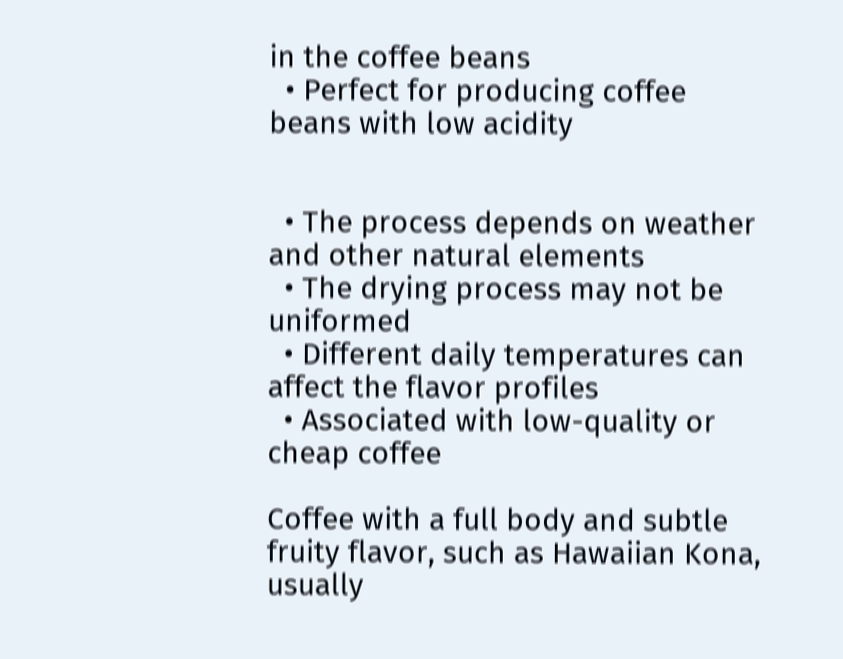in the coffee beans
  • Perfect for producing coffee beans with low acidity


  • The process depends on weather and other natural elements
  • The drying process may not be uniformed
  • Different daily temperatures can affect the flavor profiles
  • Associated with low-quality or cheap coffee

Coffee with a full body and subtle fruity flavor, such as Hawaiian Kona, usually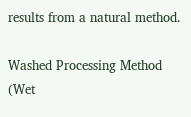results from a natural method.

Washed Processing Method (Wet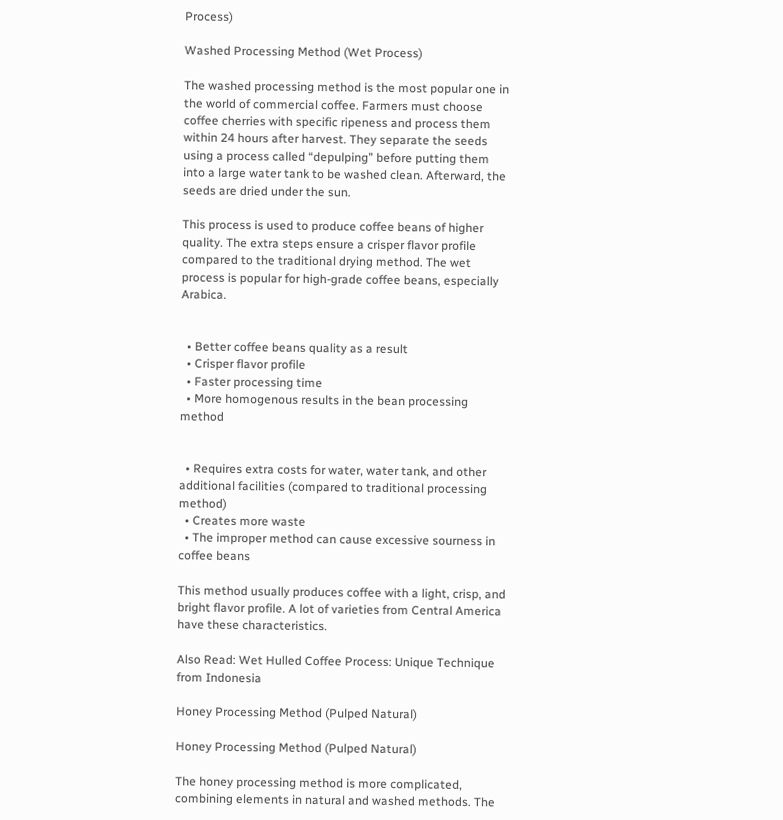Process)

Washed Processing Method (Wet Process)

The washed processing method is the most popular one in the world of commercial coffee. Farmers must choose coffee cherries with specific ripeness and process them within 24 hours after harvest. They separate the seeds using a process called “depulping” before putting them into a large water tank to be washed clean. Afterward, the seeds are dried under the sun.

This process is used to produce coffee beans of higher quality. The extra steps ensure a crisper flavor profile compared to the traditional drying method. The wet process is popular for high-grade coffee beans, especially Arabica.


  • Better coffee beans quality as a result
  • Crisper flavor profile
  • Faster processing time
  • More homogenous results in the bean processing method


  • Requires extra costs for water, water tank, and other additional facilities (compared to traditional processing method)
  • Creates more waste
  • The improper method can cause excessive sourness in coffee beans

This method usually produces coffee with a light, crisp, and bright flavor profile. A lot of varieties from Central America have these characteristics.

Also Read: Wet Hulled Coffee Process: Unique Technique from Indonesia

Honey Processing Method (Pulped Natural)

Honey Processing Method (Pulped Natural)

The honey processing method is more complicated, combining elements in natural and washed methods. The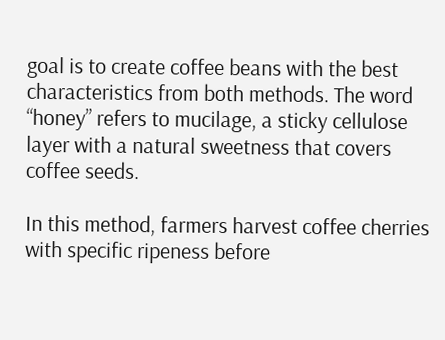goal is to create coffee beans with the best characteristics from both methods. The word “honey” refers to mucilage, a sticky cellulose layer with a natural sweetness that covers coffee seeds.

In this method, farmers harvest coffee cherries with specific ripeness before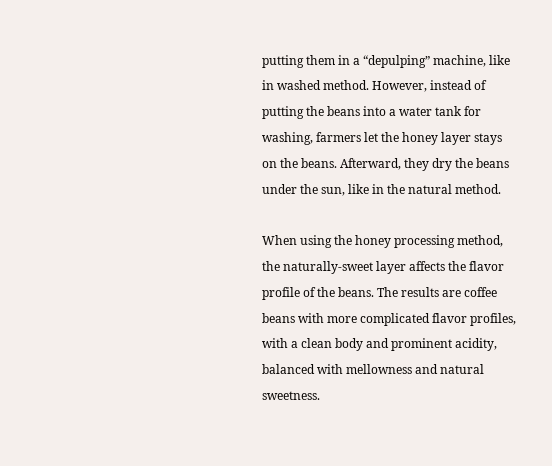putting them in a “depulping” machine, like in washed method. However, instead of putting the beans into a water tank for washing, farmers let the honey layer stays on the beans. Afterward, they dry the beans under the sun, like in the natural method.

When using the honey processing method, the naturally-sweet layer affects the flavor profile of the beans. The results are coffee beans with more complicated flavor profiles, with a clean body and prominent acidity, balanced with mellowness and natural sweetness.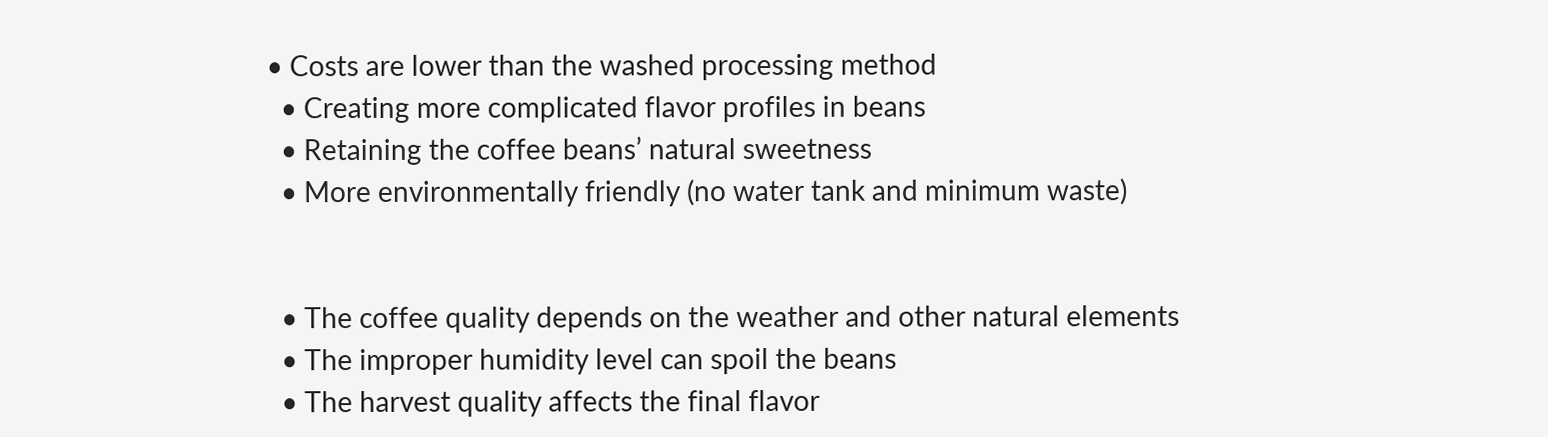• Costs are lower than the washed processing method
  • Creating more complicated flavor profiles in beans
  • Retaining the coffee beans’ natural sweetness
  • More environmentally friendly (no water tank and minimum waste)


  • The coffee quality depends on the weather and other natural elements
  • The improper humidity level can spoil the beans
  • The harvest quality affects the final flavor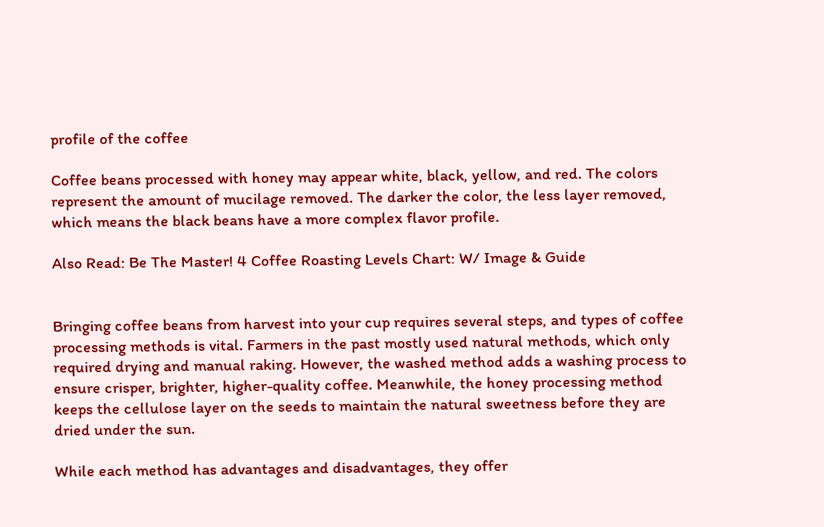profile of the coffee

Coffee beans processed with honey may appear white, black, yellow, and red. The colors represent the amount of mucilage removed. The darker the color, the less layer removed, which means the black beans have a more complex flavor profile.

Also Read: Be The Master! 4 Coffee Roasting Levels Chart: W/ Image & Guide


Bringing coffee beans from harvest into your cup requires several steps, and types of coffee processing methods is vital. Farmers in the past mostly used natural methods, which only required drying and manual raking. However, the washed method adds a washing process to ensure crisper, brighter, higher-quality coffee. Meanwhile, the honey processing method keeps the cellulose layer on the seeds to maintain the natural sweetness before they are dried under the sun.

While each method has advantages and disadvantages, they offer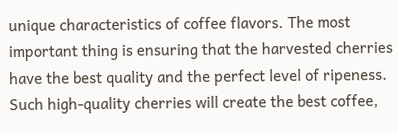unique characteristics of coffee flavors. The most important thing is ensuring that the harvested cherries have the best quality and the perfect level of ripeness. Such high-quality cherries will create the best coffee,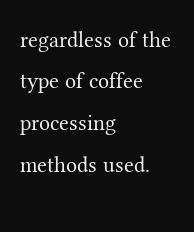regardless of the type of coffee processing methods used.